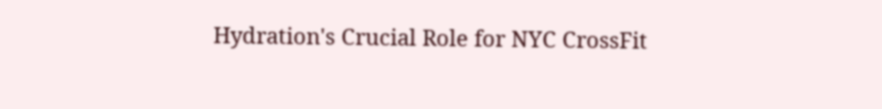Hydration's Crucial Role for NYC CrossFit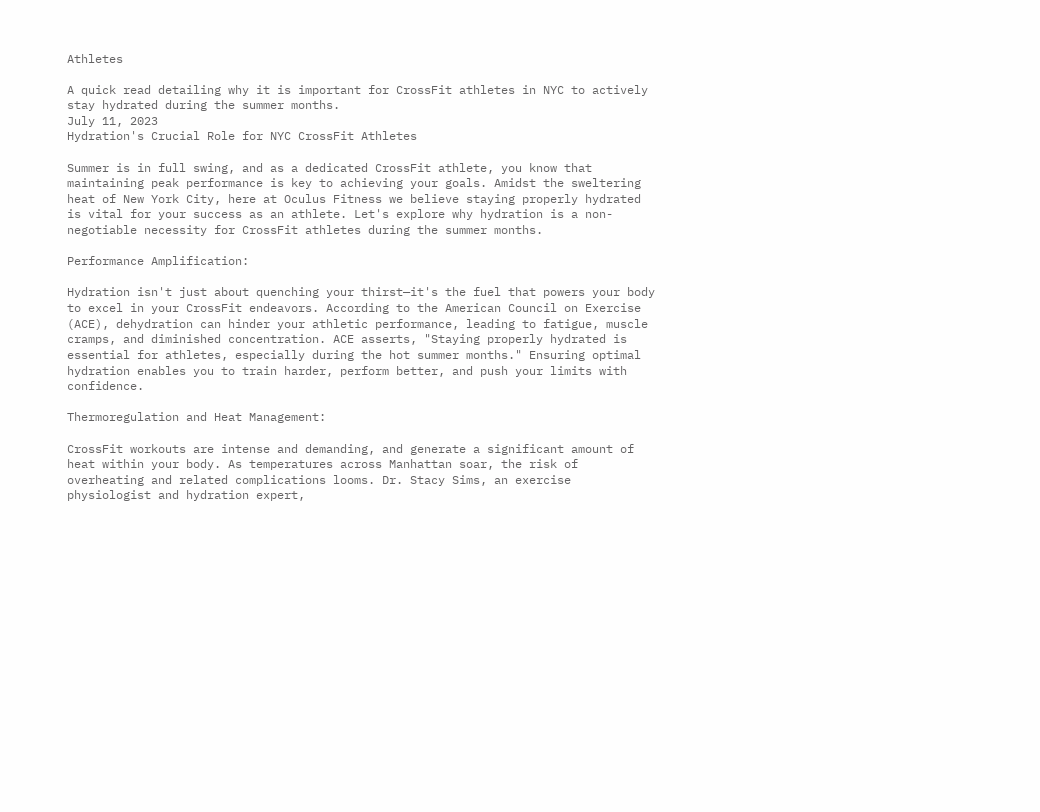Athletes

A quick read detailing why it is important for CrossFit athletes in NYC to actively stay hydrated during the summer months.
July 11, 2023
Hydration's Crucial Role for NYC CrossFit Athletes

Summer is in full swing, and as a dedicated CrossFit athlete, you know that maintaining peak performance is key to achieving your goals. Amidst the sweltering heat of New York City, here at Oculus Fitness we believe staying properly hydrated is vital for your success as an athlete. Let's explore why hydration is a non-negotiable necessity for CrossFit athletes during the summer months.

Performance Amplification:

Hydration isn't just about quenching your thirst—it's the fuel that powers your body to excel in your CrossFit endeavors. According to the American Council on Exercise (ACE), dehydration can hinder your athletic performance, leading to fatigue, muscle cramps, and diminished concentration. ACE asserts, "Staying properly hydrated is essential for athletes, especially during the hot summer months." Ensuring optimal hydration enables you to train harder, perform better, and push your limits with confidence.

Thermoregulation and Heat Management:

CrossFit workouts are intense and demanding, and generate a significant amount of heat within your body. As temperatures across Manhattan soar, the risk of overheating and related complications looms. Dr. Stacy Sims, an exercise physiologist and hydration expert,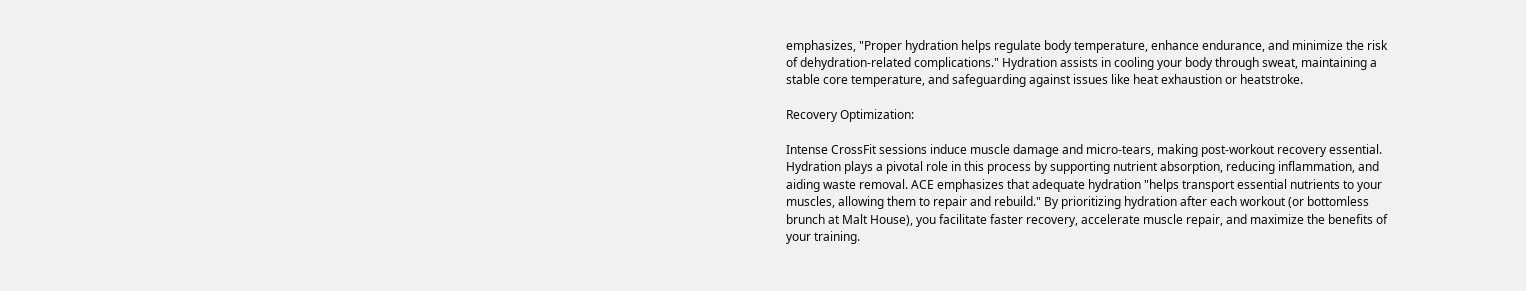emphasizes, "Proper hydration helps regulate body temperature, enhance endurance, and minimize the risk of dehydration-related complications." Hydration assists in cooling your body through sweat, maintaining a stable core temperature, and safeguarding against issues like heat exhaustion or heatstroke.

Recovery Optimization:

Intense CrossFit sessions induce muscle damage and micro-tears, making post-workout recovery essential. Hydration plays a pivotal role in this process by supporting nutrient absorption, reducing inflammation, and aiding waste removal. ACE emphasizes that adequate hydration "helps transport essential nutrients to your muscles, allowing them to repair and rebuild." By prioritizing hydration after each workout (or bottomless brunch at Malt House), you facilitate faster recovery, accelerate muscle repair, and maximize the benefits of your training.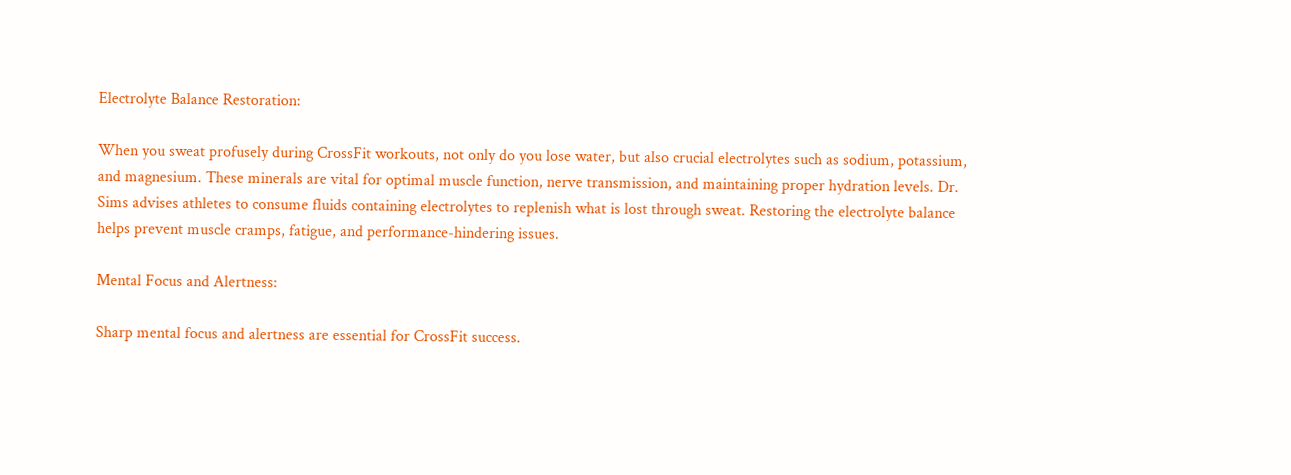Electrolyte Balance Restoration:

When you sweat profusely during CrossFit workouts, not only do you lose water, but also crucial electrolytes such as sodium, potassium, and magnesium. These minerals are vital for optimal muscle function, nerve transmission, and maintaining proper hydration levels. Dr. Sims advises athletes to consume fluids containing electrolytes to replenish what is lost through sweat. Restoring the electrolyte balance helps prevent muscle cramps, fatigue, and performance-hindering issues.

Mental Focus and Alertness:

Sharp mental focus and alertness are essential for CrossFit success.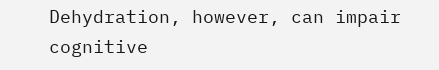Dehydration, however, can impair cognitive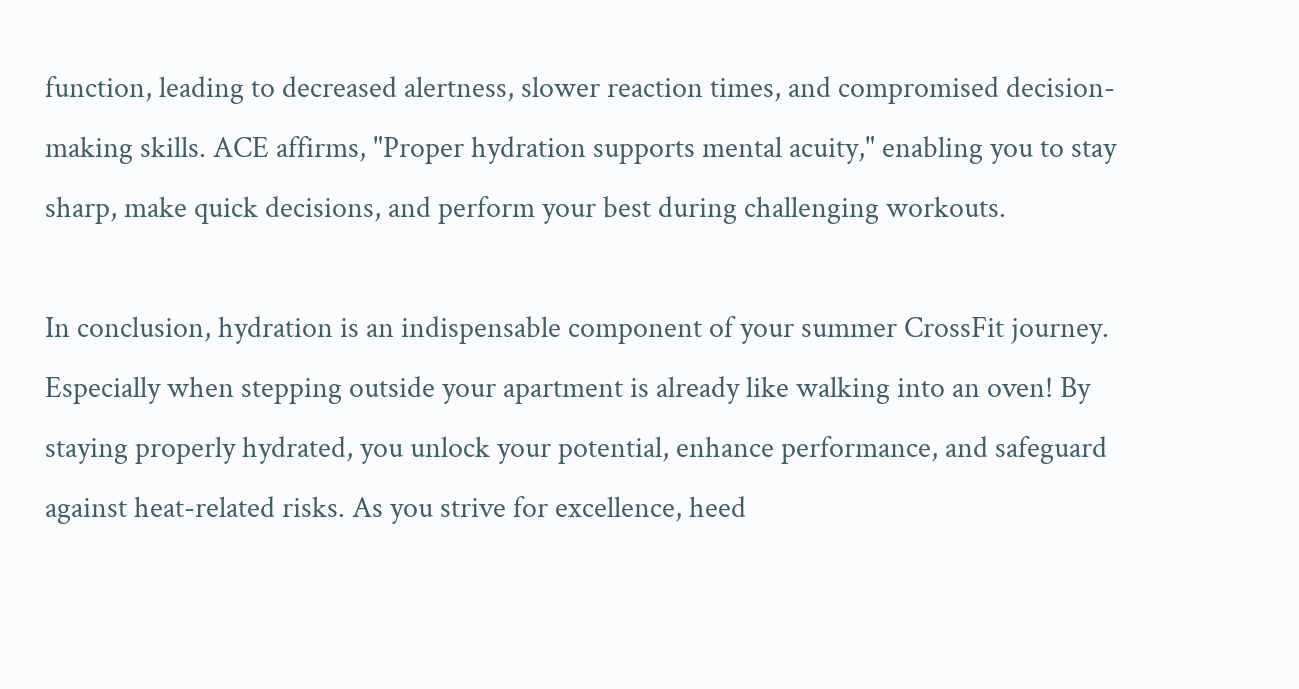function, leading to decreased alertness, slower reaction times, and compromised decision-making skills. ACE affirms, "Proper hydration supports mental acuity," enabling you to stay sharp, make quick decisions, and perform your best during challenging workouts.

In conclusion, hydration is an indispensable component of your summer CrossFit journey. Especially when stepping outside your apartment is already like walking into an oven! By staying properly hydrated, you unlock your potential, enhance performance, and safeguard against heat-related risks. As you strive for excellence, heed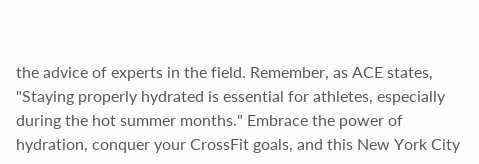the advice of experts in the field. Remember, as ACE states, "Staying properly hydrated is essential for athletes, especially during the hot summer months." Embrace the power of hydration, conquer your CrossFit goals, and this New York City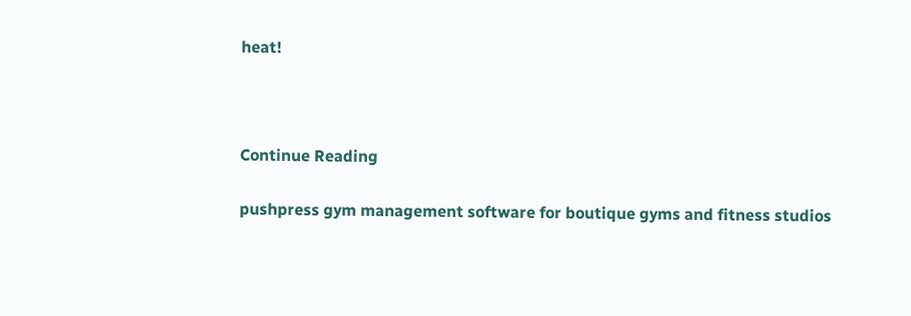heat!



Continue Reading

pushpress gym management software for boutique gyms and fitness studios